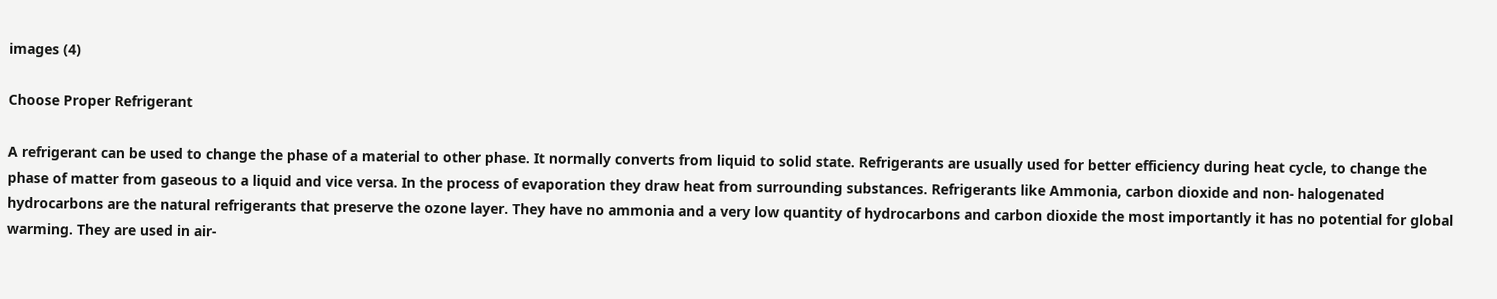images (4)

Choose Proper Refrigerant

A refrigerant can be used to change the phase of a material to other phase. It normally converts from liquid to solid state. Refrigerants are usually used for better efficiency during heat cycle, to change the phase of matter from gaseous to a liquid and vice versa. In the process of evaporation they draw heat from surrounding substances. Refrigerants like Ammonia, carbon dioxide and non- halogenated hydrocarbons are the natural refrigerants that preserve the ozone layer. They have no ammonia and a very low quantity of hydrocarbons and carbon dioxide the most importantly it has no potential for global warming. They are used in air-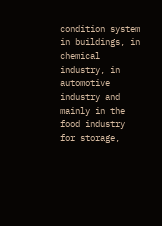condition system in buildings, in chemical industry, in automotive industry and mainly in the food industry for storage,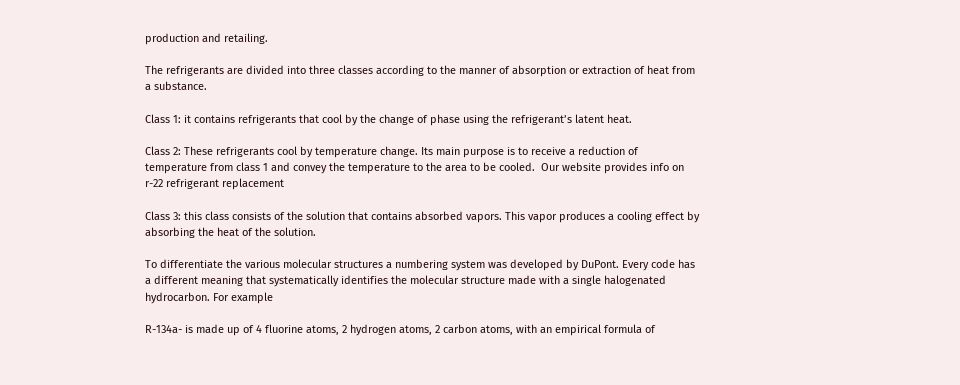production and retailing.

The refrigerants are divided into three classes according to the manner of absorption or extraction of heat from a substance.

Class 1: it contains refrigerants that cool by the change of phase using the refrigerant’s latent heat.

Class 2: These refrigerants cool by temperature change. Its main purpose is to receive a reduction of temperature from class 1 and convey the temperature to the area to be cooled.  Our website provides info on   r-22 refrigerant replacement

Class 3: this class consists of the solution that contains absorbed vapors. This vapor produces a cooling effect by absorbing the heat of the solution.

To differentiate the various molecular structures a numbering system was developed by DuPont. Every code has a different meaning that systematically identifies the molecular structure made with a single halogenated hydrocarbon. For example

R-134a- is made up of 4 fluorine atoms, 2 hydrogen atoms, 2 carbon atoms, with an empirical formula of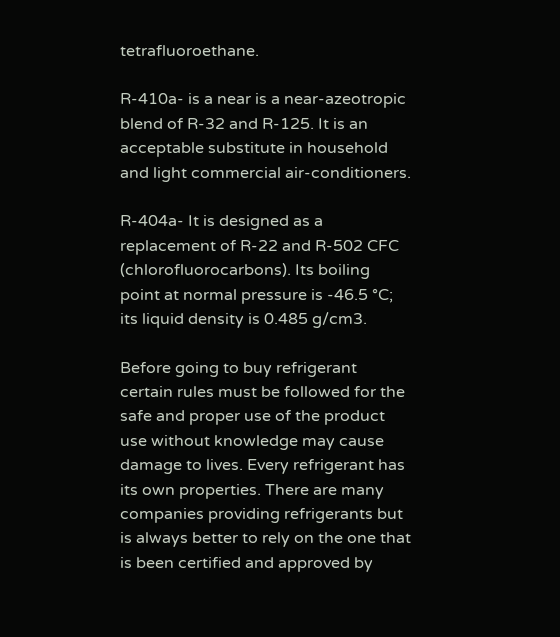tetrafluoroethane.

R-410a- is a near is a near-azeotropic blend of R-32 and R-125. It is an acceptable substitute in household and light commercial air-conditioners.

R-404a- It is designed as a replacement of R-22 and R-502 CFC (chlorofluorocarbons). Its boiling point at normal pressure is -46.5 °C; its liquid density is 0.485 g/cm3.

Before going to buy refrigerant certain rules must be followed for the safe and proper use of the product use without knowledge may cause damage to lives. Every refrigerant has its own properties. There are many companies providing refrigerants but is always better to rely on the one that is been certified and approved by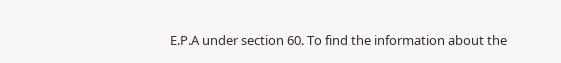E.P.A under section 60. To find the information about the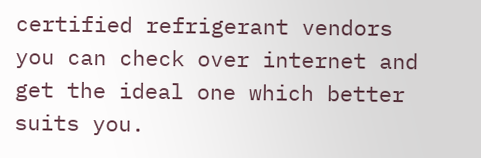certified refrigerant vendors you can check over internet and get the ideal one which better suits you.